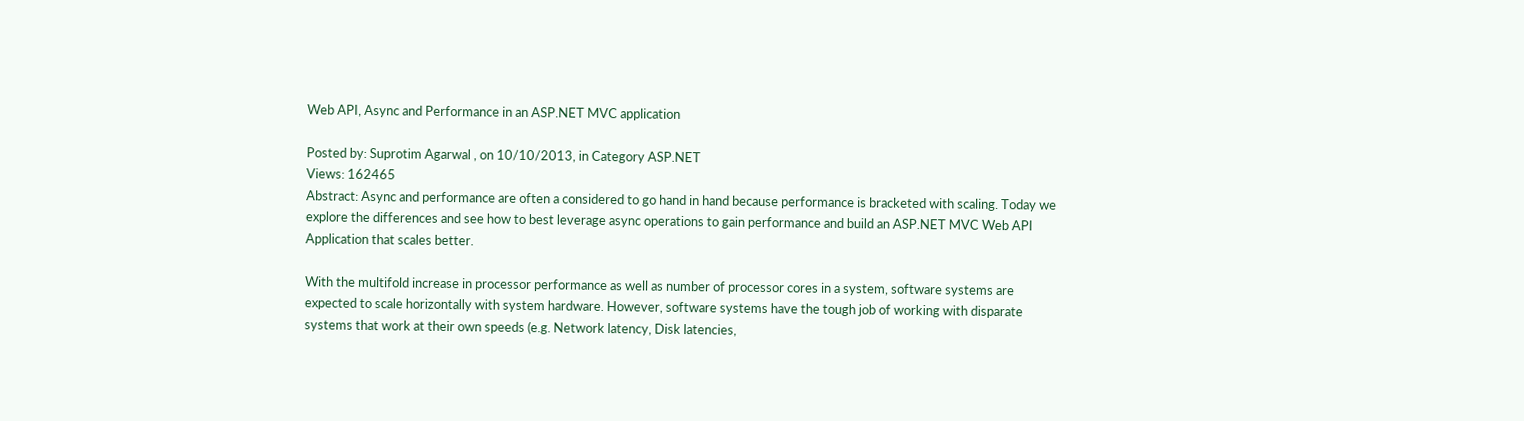Web API, Async and Performance in an ASP.NET MVC application

Posted by: Suprotim Agarwal , on 10/10/2013, in Category ASP.NET
Views: 162465
Abstract: Async and performance are often a considered to go hand in hand because performance is bracketed with scaling. Today we explore the differences and see how to best leverage async operations to gain performance and build an ASP.NET MVC Web API Application that scales better.

With the multifold increase in processor performance as well as number of processor cores in a system, software systems are expected to scale horizontally with system hardware. However, software systems have the tough job of working with disparate systems that work at their own speeds (e.g. Network latency, Disk latencies,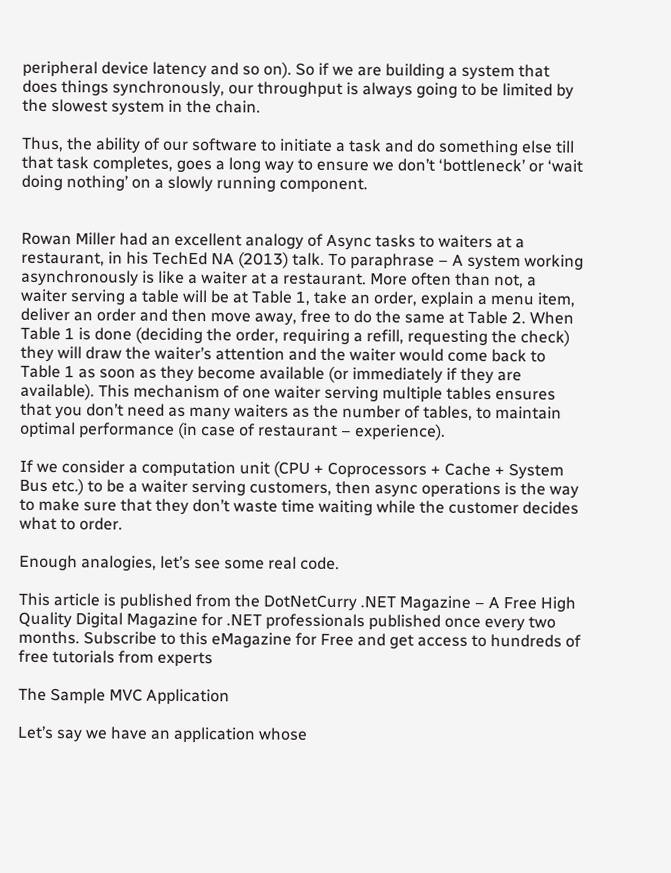peripheral device latency and so on). So if we are building a system that does things synchronously, our throughput is always going to be limited by the slowest system in the chain.

Thus, the ability of our software to initiate a task and do something else till that task completes, goes a long way to ensure we don’t ‘bottleneck’ or ‘wait doing nothing’ on a slowly running component.


Rowan Miller had an excellent analogy of Async tasks to waiters at a restaurant, in his TechEd NA (2013) talk. To paraphrase – A system working asynchronously is like a waiter at a restaurant. More often than not, a waiter serving a table will be at Table 1, take an order, explain a menu item, deliver an order and then move away, free to do the same at Table 2. When Table 1 is done (deciding the order, requiring a refill, requesting the check) they will draw the waiter’s attention and the waiter would come back to Table 1 as soon as they become available (or immediately if they are available). This mechanism of one waiter serving multiple tables ensures that you don’t need as many waiters as the number of tables, to maintain optimal performance (in case of restaurant – experience).

If we consider a computation unit (CPU + Coprocessors + Cache + System Bus etc.) to be a waiter serving customers, then async operations is the way to make sure that they don’t waste time waiting while the customer decides what to order.

Enough analogies, let’s see some real code.

This article is published from the DotNetCurry .NET Magazine – A Free High Quality Digital Magazine for .NET professionals published once every two months. Subscribe to this eMagazine for Free and get access to hundreds of free tutorials from experts

The Sample MVC Application

Let’s say we have an application whose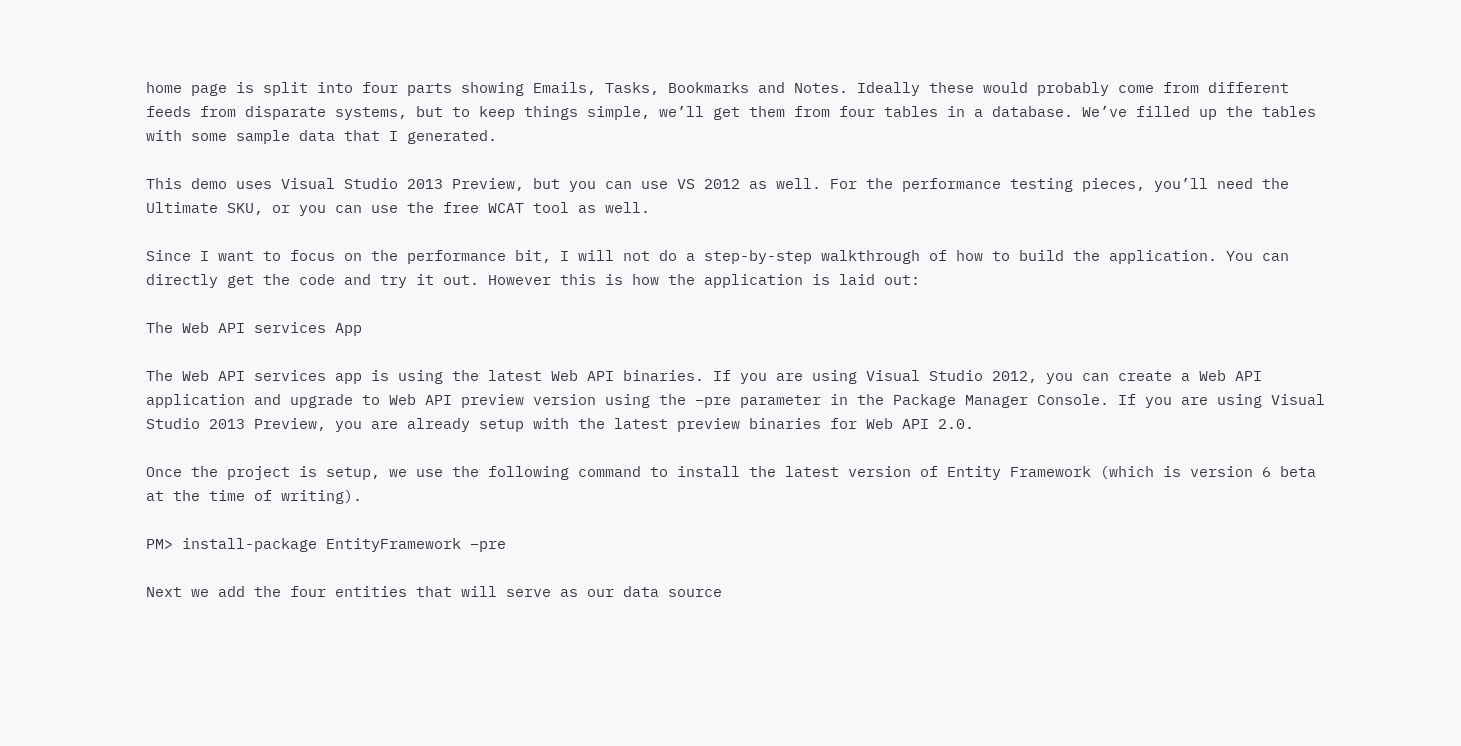home page is split into four parts showing Emails, Tasks, Bookmarks and Notes. Ideally these would probably come from different feeds from disparate systems, but to keep things simple, we’ll get them from four tables in a database. We’ve filled up the tables with some sample data that I generated.

This demo uses Visual Studio 2013 Preview, but you can use VS 2012 as well. For the performance testing pieces, you’ll need the Ultimate SKU, or you can use the free WCAT tool as well.

Since I want to focus on the performance bit, I will not do a step-by-step walkthrough of how to build the application. You can directly get the code and try it out. However this is how the application is laid out:

The Web API services App

The Web API services app is using the latest Web API binaries. If you are using Visual Studio 2012, you can create a Web API application and upgrade to Web API preview version using the –pre parameter in the Package Manager Console. If you are using Visual Studio 2013 Preview, you are already setup with the latest preview binaries for Web API 2.0.

Once the project is setup, we use the following command to install the latest version of Entity Framework (which is version 6 beta at the time of writing).

PM> install-package EntityFramework –pre

Next we add the four entities that will serve as our data source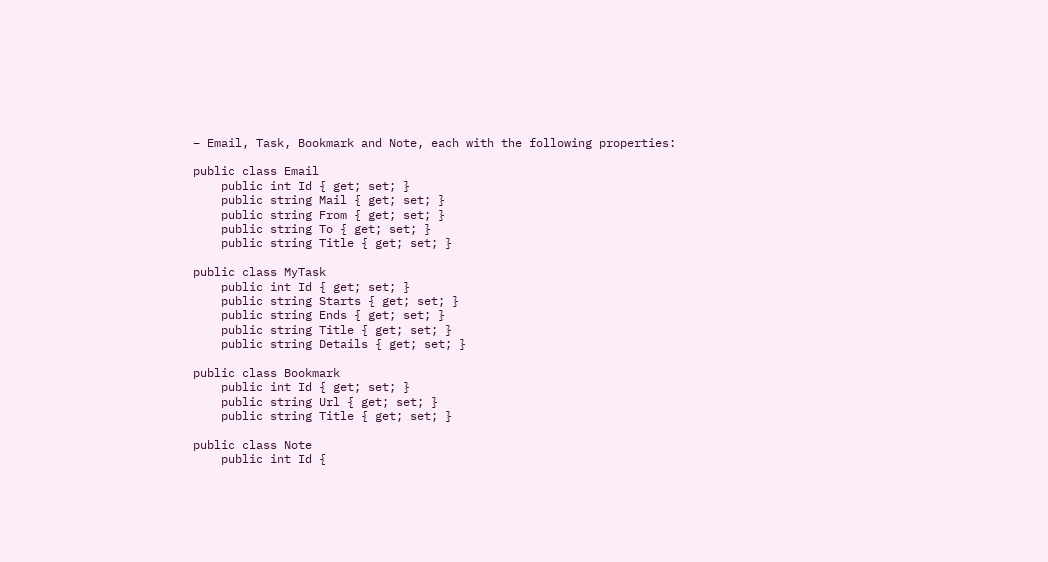– Email, Task, Bookmark and Note, each with the following properties:

public class Email
    public int Id { get; set; }
    public string Mail { get; set; }
    public string From { get; set; }
    public string To { get; set; }
    public string Title { get; set; }

public class MyTask
    public int Id { get; set; }
    public string Starts { get; set; }
    public string Ends { get; set; }
    public string Title { get; set; }
    public string Details { get; set; }

public class Bookmark
    public int Id { get; set; }
    public string Url { get; set; }
    public string Title { get; set; }

public class Note
    public int Id {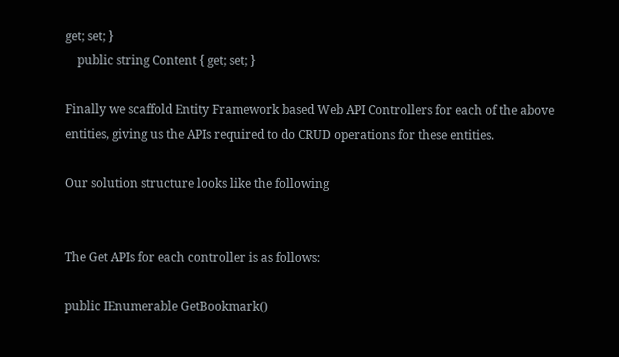get; set; }
    public string Content { get; set; }

Finally we scaffold Entity Framework based Web API Controllers for each of the above entities, giving us the APIs required to do CRUD operations for these entities.

Our solution structure looks like the following


The Get APIs for each controller is as follows:

public IEnumerable GetBookmark()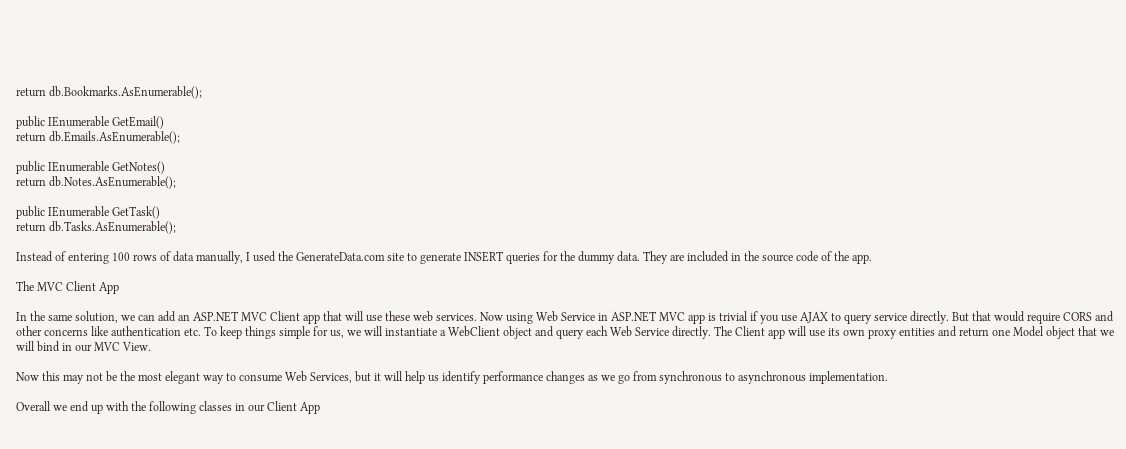return db.Bookmarks.AsEnumerable();

public IEnumerable GetEmail()
return db.Emails.AsEnumerable();

public IEnumerable GetNotes()
return db.Notes.AsEnumerable();

public IEnumerable GetTask()
return db.Tasks.AsEnumerable();

Instead of entering 100 rows of data manually, I used the GenerateData.com site to generate INSERT queries for the dummy data. They are included in the source code of the app.

The MVC Client App

In the same solution, we can add an ASP.NET MVC Client app that will use these web services. Now using Web Service in ASP.NET MVC app is trivial if you use AJAX to query service directly. But that would require CORS and other concerns like authentication etc. To keep things simple for us, we will instantiate a WebClient object and query each Web Service directly. The Client app will use its own proxy entities and return one Model object that we will bind in our MVC View.

Now this may not be the most elegant way to consume Web Services, but it will help us identify performance changes as we go from synchronous to asynchronous implementation.

Overall we end up with the following classes in our Client App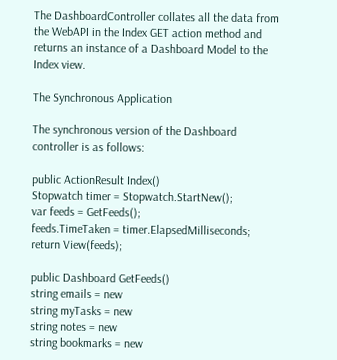The DashboardController collates all the data from the WebAPI in the Index GET action method and returns an instance of a Dashboard Model to the Index view.

The Synchronous Application

The synchronous version of the Dashboard controller is as follows:

public ActionResult Index()
Stopwatch timer = Stopwatch.StartNew();
var feeds = GetFeeds();
feeds.TimeTaken = timer.ElapsedMilliseconds;
return View(feeds);

public Dashboard GetFeeds()
string emails = new
string myTasks = new
string notes = new
string bookmarks = new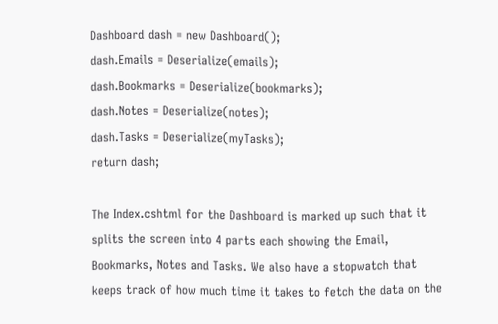Dashboard dash = new Dashboard();
dash.Emails = Deserialize(emails);
dash.Bookmarks = Deserialize(bookmarks);
dash.Notes = Deserialize(notes);
dash.Tasks = Deserialize(myTasks);
return dash;

The Index.cshtml for the Dashboard is marked up such that it splits the screen into 4 parts each showing the Email, Bookmarks, Notes and Tasks. We also have a stopwatch that keeps track of how much time it takes to fetch the data on the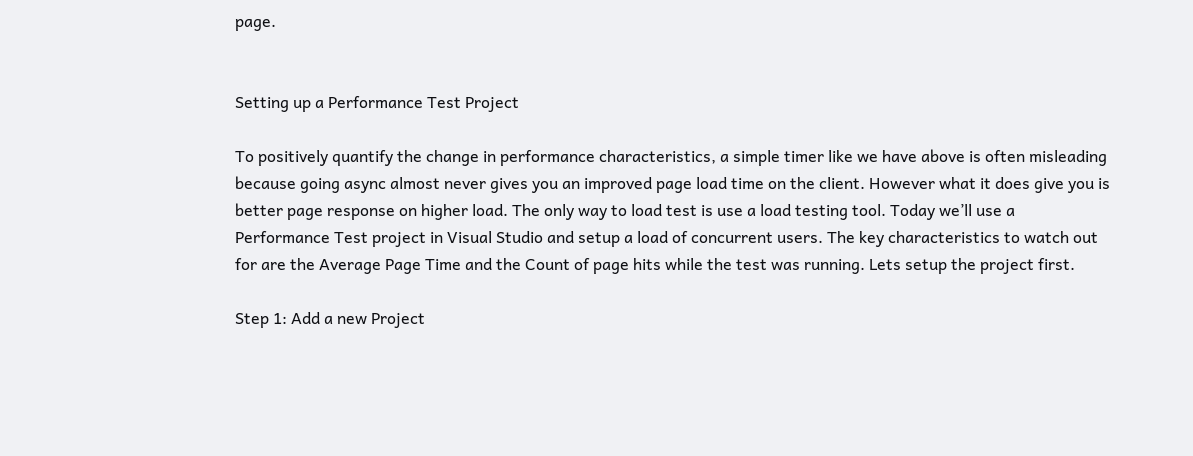page.


Setting up a Performance Test Project

To positively quantify the change in performance characteristics, a simple timer like we have above is often misleading because going async almost never gives you an improved page load time on the client. However what it does give you is better page response on higher load. The only way to load test is use a load testing tool. Today we’ll use a Performance Test project in Visual Studio and setup a load of concurrent users. The key characteristics to watch out for are the Average Page Time and the Count of page hits while the test was running. Lets setup the project first.

Step 1: Add a new Project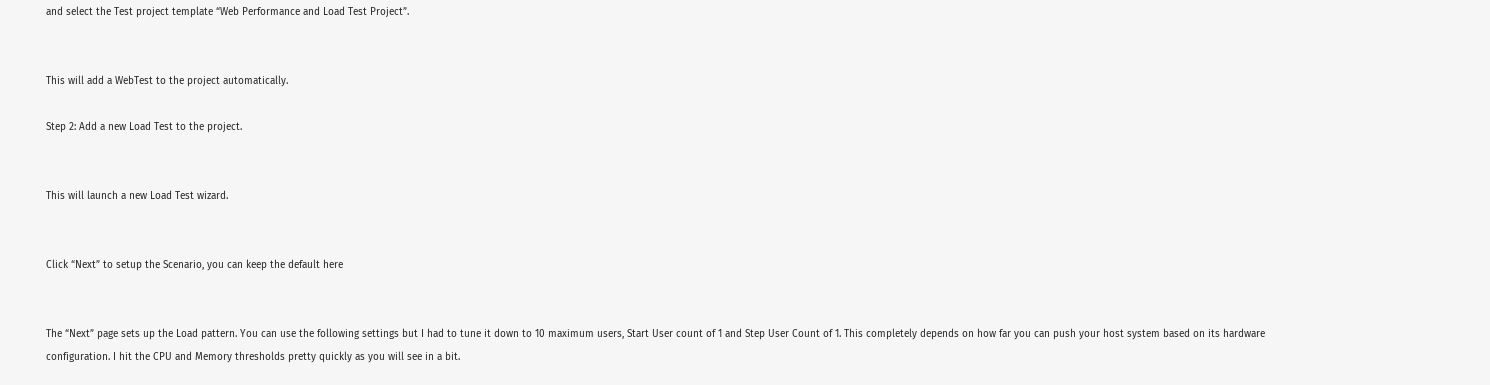and select the Test project template “Web Performance and Load Test Project”.


This will add a WebTest to the project automatically.

Step 2: Add a new Load Test to the project.


This will launch a new Load Test wizard.


Click “Next” to setup the Scenario, you can keep the default here


The “Next” page sets up the Load pattern. You can use the following settings but I had to tune it down to 10 maximum users, Start User count of 1 and Step User Count of 1. This completely depends on how far you can push your host system based on its hardware configuration. I hit the CPU and Memory thresholds pretty quickly as you will see in a bit.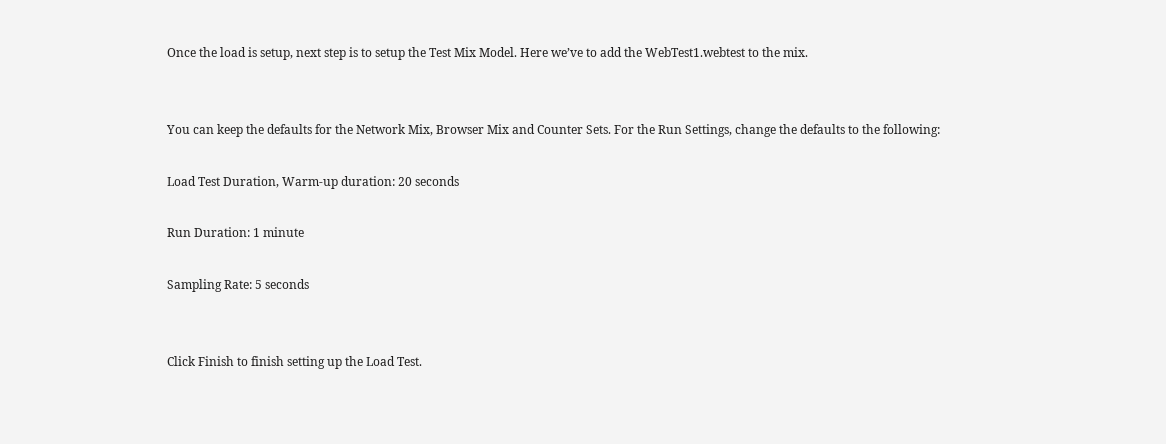Once the load is setup, next step is to setup the Test Mix Model. Here we’ve to add the WebTest1.webtest to the mix.


You can keep the defaults for the Network Mix, Browser Mix and Counter Sets. For the Run Settings, change the defaults to the following:

Load Test Duration, Warm-up duration: 20 seconds

Run Duration: 1 minute

Sampling Rate: 5 seconds


Click Finish to finish setting up the Load Test.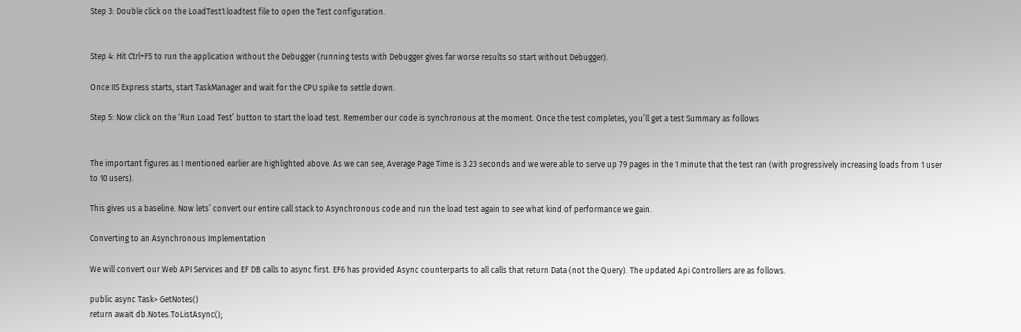Step 3: Double click on the LoadTest1.loadtest file to open the Test configuration.


Step 4: Hit Ctrl+F5 to run the application without the Debugger (running tests with Debugger gives far worse results so start without Debugger).

Once IIS Express starts, start TaskManager and wait for the CPU spike to settle down.

Step 5: Now click on the ‘Run Load Test’ button to start the load test. Remember our code is synchronous at the moment. Once the test completes, you’ll get a test Summary as follows


The important figures as I mentioned earlier are highlighted above. As we can see, Average Page Time is 3.23 seconds and we were able to serve up 79 pages in the 1 minute that the test ran (with progressively increasing loads from 1 user to 10 users).

This gives us a baseline. Now lets’ convert our entire call stack to Asynchronous code and run the load test again to see what kind of performance we gain.

Converting to an Asynchronous Implementation

We will convert our Web API Services and EF DB calls to async first. EF6 has provided Async counterparts to all calls that return Data (not the Query). The updated Api Controllers are as follows.

public async Task> GetNotes()
return await db.Notes.ToListAsync();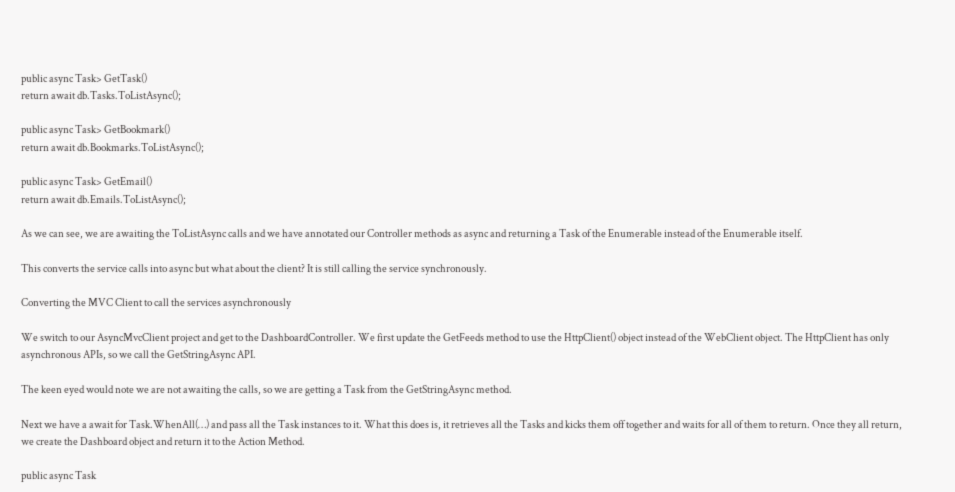public async Task> GetTask()
return await db.Tasks.ToListAsync();

public async Task> GetBookmark()
return await db.Bookmarks.ToListAsync();

public async Task> GetEmail()
return await db.Emails.ToListAsync();

As we can see, we are awaiting the ToListAsync calls and we have annotated our Controller methods as async and returning a Task of the Enumerable instead of the Enumerable itself.

This converts the service calls into async but what about the client? It is still calling the service synchronously.

Converting the MVC Client to call the services asynchronously

We switch to our AsyncMvcClient project and get to the DashboardController. We first update the GetFeeds method to use the HttpClient() object instead of the WebClient object. The HttpClient has only asynchronous APIs, so we call the GetStringAsync API.

The keen eyed would note we are not awaiting the calls, so we are getting a Task from the GetStringAsync method.

Next we have a await for Task.WhenAll(…) and pass all the Task instances to it. What this does is, it retrieves all the Tasks and kicks them off together and waits for all of them to return. Once they all return, we create the Dashboard object and return it to the Action Method.

public async Task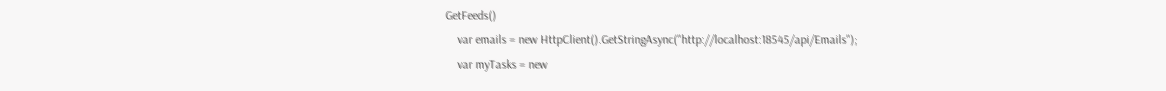GetFeeds()
    var emails = new HttpClient().GetStringAsync("http://localhost:18545/api/Emails");
    var myTasks = new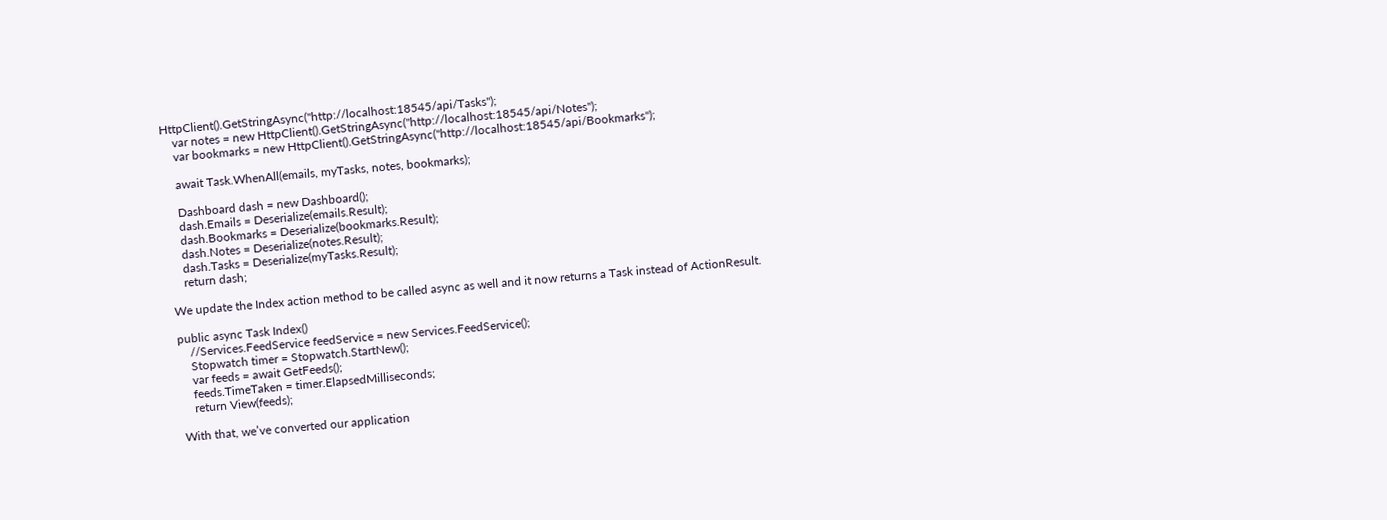HttpClient().GetStringAsync("http://localhost:18545/api/Tasks");
    var notes = new HttpClient().GetStringAsync("http://localhost:18545/api/Notes");
    var bookmarks = new HttpClient().GetStringAsync("http://localhost:18545/api/Bookmarks");

    await Task.WhenAll(emails, myTasks, notes, bookmarks);

    Dashboard dash = new Dashboard();
    dash.Emails = Deserialize(emails.Result);
    dash.Bookmarks = Deserialize(bookmarks.Result);
    dash.Notes = Deserialize(notes.Result);
    dash.Tasks = Deserialize(myTasks.Result);
    return dash;

We update the Index action method to be called async as well and it now returns a Task instead of ActionResult.

public async Task Index()
    //Services.FeedService feedService = new Services.FeedService();
    Stopwatch timer = Stopwatch.StartNew();
    var feeds = await GetFeeds();
    feeds.TimeTaken = timer.ElapsedMilliseconds;
    return View(feeds);

With that, we’ve converted our application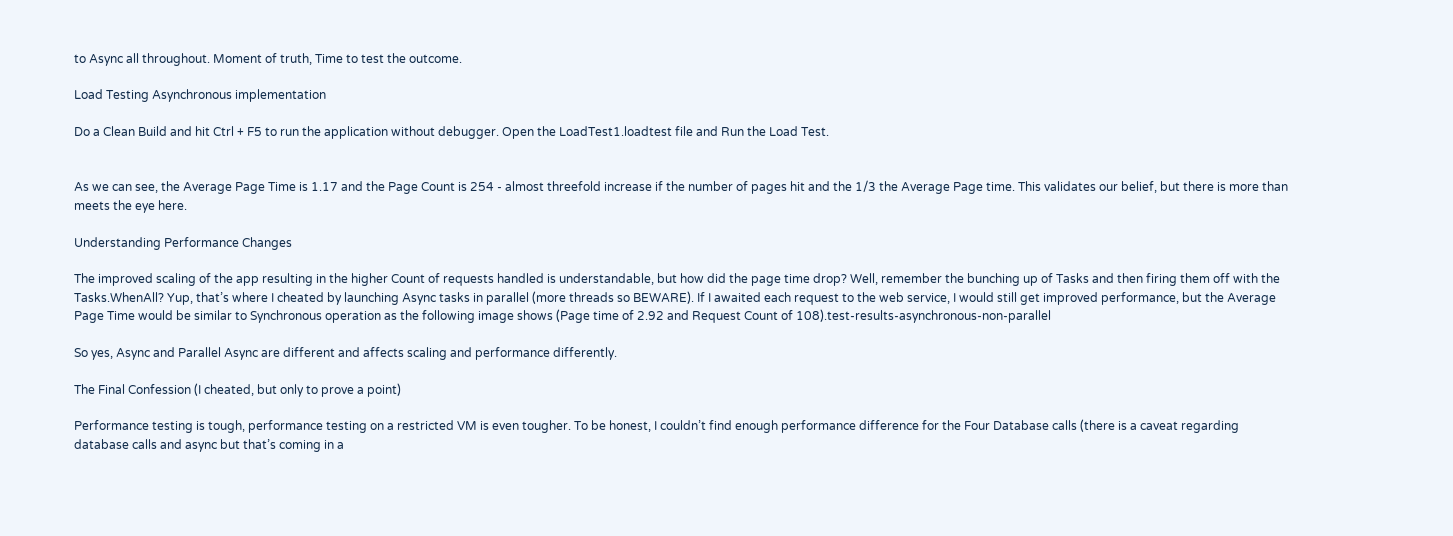to Async all throughout. Moment of truth, Time to test the outcome.

Load Testing Asynchronous implementation

Do a Clean Build and hit Ctrl + F5 to run the application without debugger. Open the LoadTest1.loadtest file and Run the Load Test.


As we can see, the Average Page Time is 1.17 and the Page Count is 254 - almost threefold increase if the number of pages hit and the 1/3 the Average Page time. This validates our belief, but there is more than meets the eye here.

Understanding Performance Changes

The improved scaling of the app resulting in the higher Count of requests handled is understandable, but how did the page time drop? Well, remember the bunching up of Tasks and then firing them off with the Tasks.WhenAll? Yup, that’s where I cheated by launching Async tasks in parallel (more threads so BEWARE). If I awaited each request to the web service, I would still get improved performance, but the Average Page Time would be similar to Synchronous operation as the following image shows (Page time of 2.92 and Request Count of 108).test-results-asynchronous-non-parallel

So yes, Async and Parallel Async are different and affects scaling and performance differently.

The Final Confession (I cheated, but only to prove a point)

Performance testing is tough, performance testing on a restricted VM is even tougher. To be honest, I couldn’t find enough performance difference for the Four Database calls (there is a caveat regarding database calls and async but that’s coming in a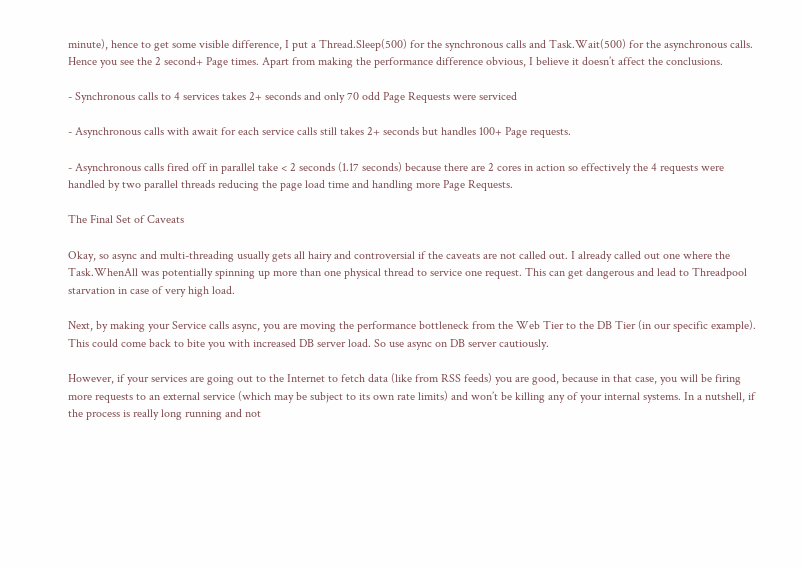minute), hence to get some visible difference, I put a Thread.Sleep(500) for the synchronous calls and Task.Wait(500) for the asynchronous calls. Hence you see the 2 second+ Page times. Apart from making the performance difference obvious, I believe it doesn’t affect the conclusions.

- Synchronous calls to 4 services takes 2+ seconds and only 70 odd Page Requests were serviced

- Asynchronous calls with await for each service calls still takes 2+ seconds but handles 100+ Page requests.

- Asynchronous calls fired off in parallel take < 2 seconds (1.17 seconds) because there are 2 cores in action so effectively the 4 requests were handled by two parallel threads reducing the page load time and handling more Page Requests.

The Final Set of Caveats

Okay, so async and multi-threading usually gets all hairy and controversial if the caveats are not called out. I already called out one where the Task.WhenAll was potentially spinning up more than one physical thread to service one request. This can get dangerous and lead to Threadpool starvation in case of very high load.

Next, by making your Service calls async, you are moving the performance bottleneck from the Web Tier to the DB Tier (in our specific example). This could come back to bite you with increased DB server load. So use async on DB server cautiously.

However, if your services are going out to the Internet to fetch data (like from RSS feeds) you are good, because in that case, you will be firing more requests to an external service (which may be subject to its own rate limits) and won’t be killing any of your internal systems. In a nutshell, if the process is really long running and not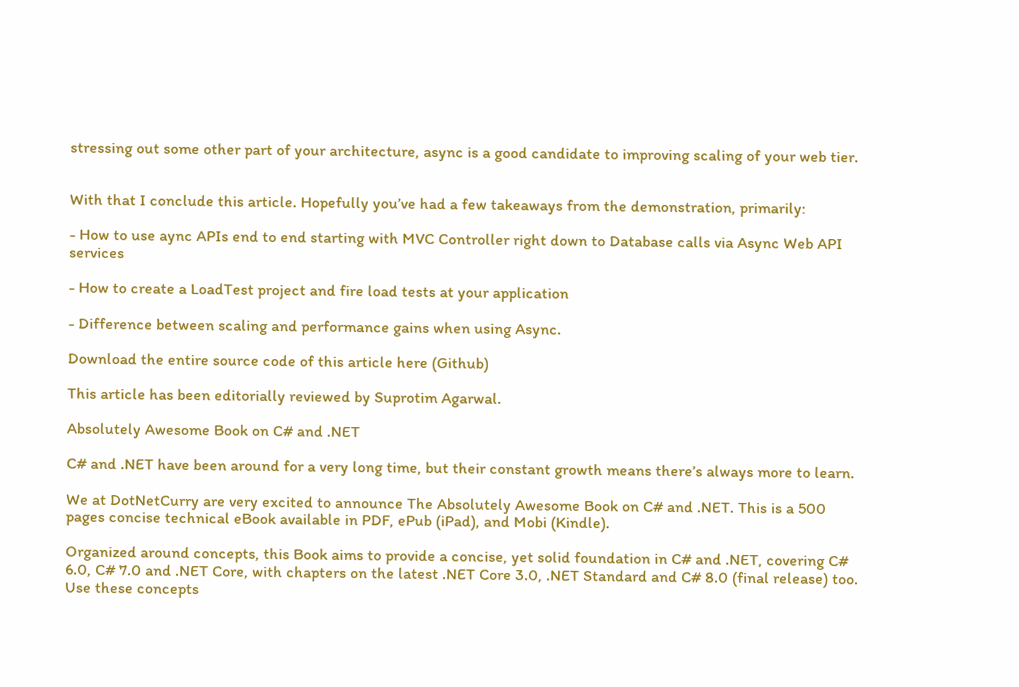stressing out some other part of your architecture, async is a good candidate to improving scaling of your web tier.


With that I conclude this article. Hopefully you’ve had a few takeaways from the demonstration, primarily:

- How to use aync APIs end to end starting with MVC Controller right down to Database calls via Async Web API services

- How to create a LoadTest project and fire load tests at your application

- Difference between scaling and performance gains when using Async.

Download the entire source code of this article here (Github)

This article has been editorially reviewed by Suprotim Agarwal.

Absolutely Awesome Book on C# and .NET

C# and .NET have been around for a very long time, but their constant growth means there’s always more to learn.

We at DotNetCurry are very excited to announce The Absolutely Awesome Book on C# and .NET. This is a 500 pages concise technical eBook available in PDF, ePub (iPad), and Mobi (Kindle).

Organized around concepts, this Book aims to provide a concise, yet solid foundation in C# and .NET, covering C# 6.0, C# 7.0 and .NET Core, with chapters on the latest .NET Core 3.0, .NET Standard and C# 8.0 (final release) too. Use these concepts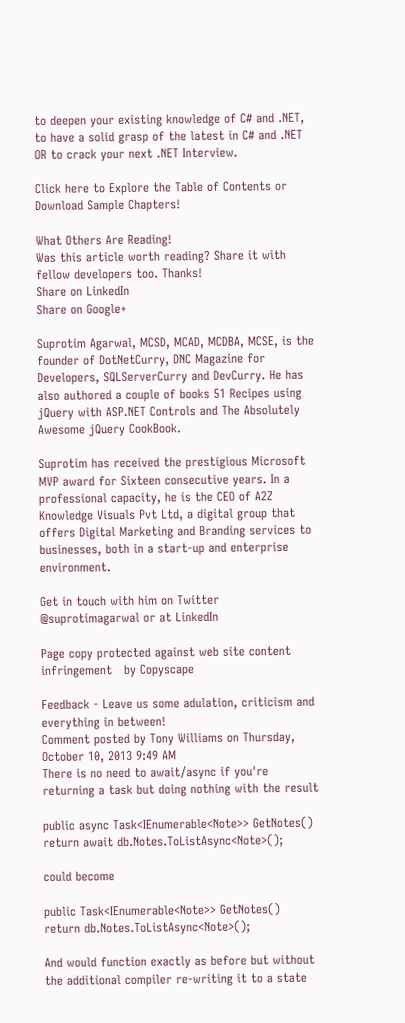to deepen your existing knowledge of C# and .NET, to have a solid grasp of the latest in C# and .NET OR to crack your next .NET Interview.

Click here to Explore the Table of Contents or Download Sample Chapters!

What Others Are Reading!
Was this article worth reading? Share it with fellow developers too. Thanks!
Share on LinkedIn
Share on Google+

Suprotim Agarwal, MCSD, MCAD, MCDBA, MCSE, is the founder of DotNetCurry, DNC Magazine for Developers, SQLServerCurry and DevCurry. He has also authored a couple of books 51 Recipes using jQuery with ASP.NET Controls and The Absolutely Awesome jQuery CookBook.

Suprotim has received the prestigious Microsoft MVP award for Sixteen consecutive years. In a professional capacity, he is the CEO of A2Z Knowledge Visuals Pvt Ltd, a digital group that offers Digital Marketing and Branding services to businesses, both in a start-up and enterprise environment.

Get in touch with him on Twitter @suprotimagarwal or at LinkedIn

Page copy protected against web site content infringement   by Copyscape

Feedback - Leave us some adulation, criticism and everything in between!
Comment posted by Tony Williams on Thursday, October 10, 2013 9:49 AM
There is no need to await/async if you're returning a task but doing nothing with the result

public async Task<IEnumerable<Note>> GetNotes()
return await db.Notes.ToListAsync<Note>();

could become

public Task<IEnumerable<Note>> GetNotes()
return db.Notes.ToListAsync<Note>();

And would function exactly as before but without the additional compiler re-writing it to a state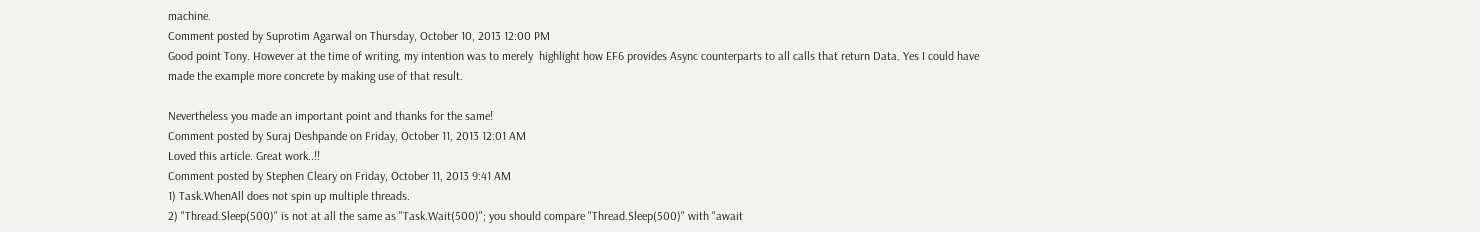machine.
Comment posted by Suprotim Agarwal on Thursday, October 10, 2013 12:00 PM
Good point Tony. However at the time of writing, my intention was to merely  highlight how EF6 provides Async counterparts to all calls that return Data. Yes I could have made the example more concrete by making use of that result.

Nevertheless you made an important point and thanks for the same!
Comment posted by Suraj Deshpande on Friday, October 11, 2013 12:01 AM
Loved this article. Great work..!!
Comment posted by Stephen Cleary on Friday, October 11, 2013 9:41 AM
1) Task.WhenAll does not spin up multiple threads.
2) "Thread.Sleep(500)" is not at all the same as "Task.Wait(500)"; you should compare "Thread.Sleep(500)" with "await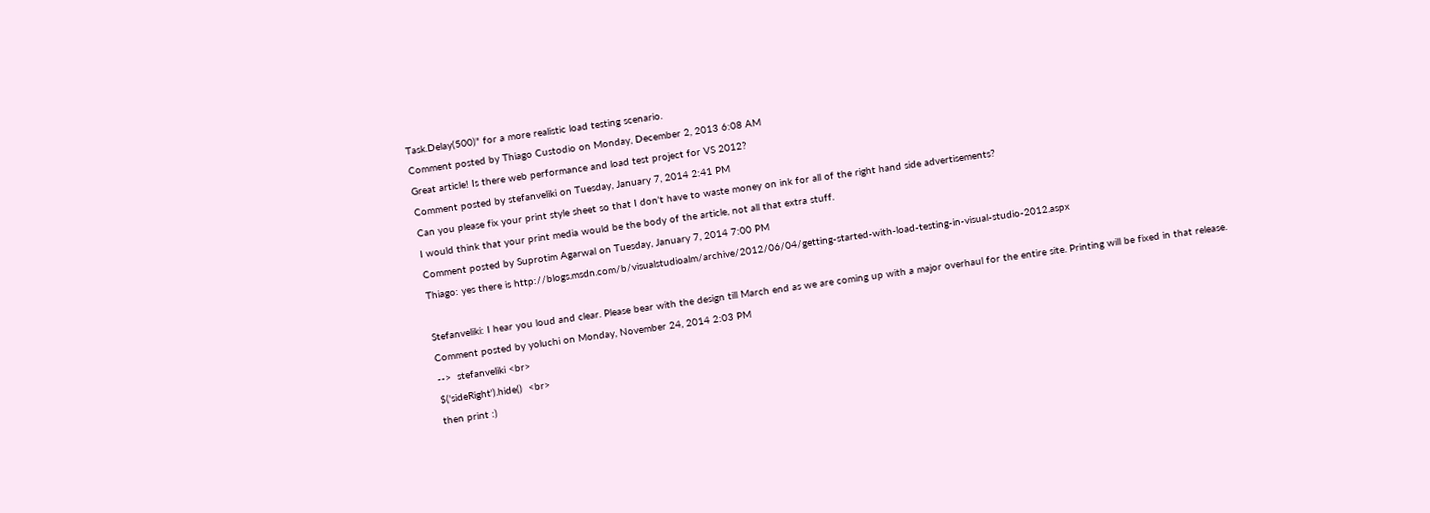Task.Delay(500)" for a more realistic load testing scenario.
Comment posted by Thiago Custodio on Monday, December 2, 2013 6:08 AM
Great article! Is there web performance and load test project for VS 2012?
Comment posted by stefanveliki on Tuesday, January 7, 2014 2:41 PM
Can you please fix your print style sheet so that I don't have to waste money on ink for all of the right hand side advertisements?
I would think that your print media would be the body of the article, not all that extra stuff.
Comment posted by Suprotim Agarwal on Tuesday, January 7, 2014 7:00 PM
Thiago: yes there is http://blogs.msdn.com/b/visualstudioalm/archive/2012/06/04/getting-started-with-load-testing-in-visual-studio-2012.aspx

Stefanveliki: I hear you loud and clear. Please bear with the design till March end as we are coming up with a major overhaul for the entire site. Printing will be fixed in that release.
Comment posted by yoluchi on Monday, November 24, 2014 2:03 PM
-->  stefanveliki <br>
$('sideRight').hide()  <br>
then print :)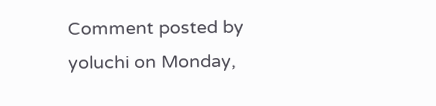Comment posted by yoluchi on Monday,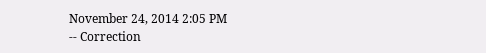November 24, 2014 2:05 PM
-- Correction